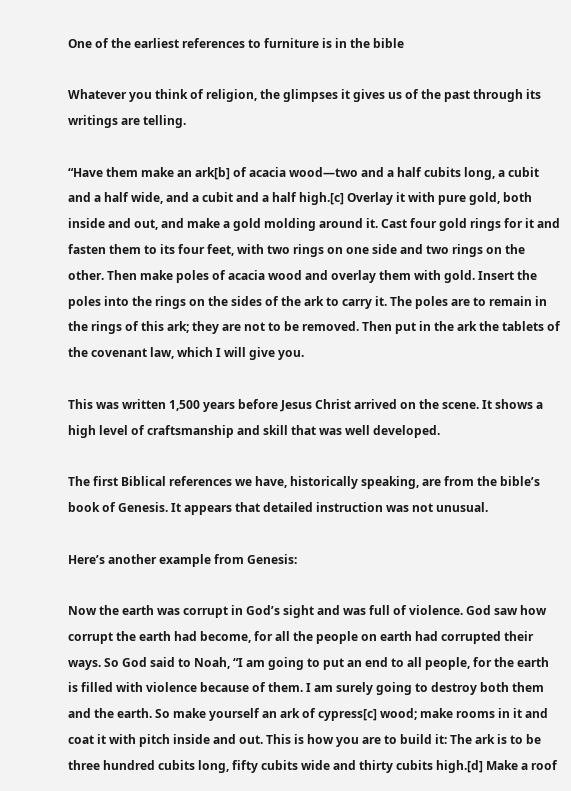One of the earliest references to furniture is in the bible

Whatever you think of religion, the glimpses it gives us of the past through its writings are telling.

“Have them make an ark[b] of acacia wood—two and a half cubits long, a cubit and a half wide, and a cubit and a half high.[c] Overlay it with pure gold, both inside and out, and make a gold molding around it. Cast four gold rings for it and fasten them to its four feet, with two rings on one side and two rings on the other. Then make poles of acacia wood and overlay them with gold. Insert the poles into the rings on the sides of the ark to carry it. The poles are to remain in the rings of this ark; they are not to be removed. Then put in the ark the tablets of the covenant law, which I will give you.

This was written 1,500 years before Jesus Christ arrived on the scene. It shows a high level of craftsmanship and skill that was well developed.

The first Biblical references we have, historically speaking, are from the bible’s book of Genesis. It appears that detailed instruction was not unusual.

Here’s another example from Genesis:

Now the earth was corrupt in God’s sight and was full of violence. God saw how corrupt the earth had become, for all the people on earth had corrupted their ways. So God said to Noah, “I am going to put an end to all people, for the earth is filled with violence because of them. I am surely going to destroy both them and the earth. So make yourself an ark of cypress[c] wood; make rooms in it and coat it with pitch inside and out. This is how you are to build it: The ark is to be three hundred cubits long, fifty cubits wide and thirty cubits high.[d] Make a roof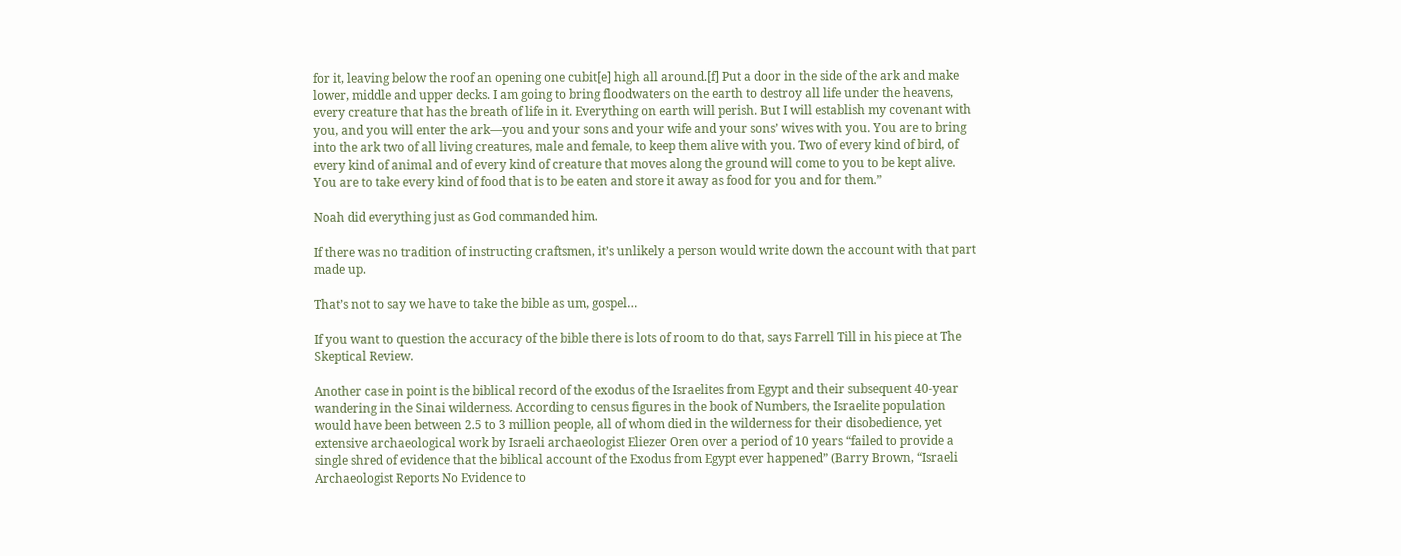for it, leaving below the roof an opening one cubit[e] high all around.[f] Put a door in the side of the ark and make lower, middle and upper decks. I am going to bring floodwaters on the earth to destroy all life under the heavens, every creature that has the breath of life in it. Everything on earth will perish. But I will establish my covenant with you, and you will enter the ark—you and your sons and your wife and your sons’ wives with you. You are to bring into the ark two of all living creatures, male and female, to keep them alive with you. Two of every kind of bird, of every kind of animal and of every kind of creature that moves along the ground will come to you to be kept alive. You are to take every kind of food that is to be eaten and store it away as food for you and for them.”

Noah did everything just as God commanded him.

If there was no tradition of instructing craftsmen, it’s unlikely a person would write down the account with that part made up.

That’s not to say we have to take the bible as um, gospel…

If you want to question the accuracy of the bible there is lots of room to do that, says Farrell Till in his piece at The Skeptical Review.

Another case in point is the biblical record of the exodus of the Israelites from Egypt and their subsequent 40-year wandering in the Sinai wilderness. According to census figures in the book of Numbers, the Israelite population would have been between 2.5 to 3 million people, all of whom died in the wilderness for their disobedience, yet extensive archaeological work by Israeli archaeologist Eliezer Oren over a period of 10 years “failed to provide a single shred of evidence that the biblical account of the Exodus from Egypt ever happened” (Barry Brown, “Israeli Archaeologist Reports No Evidence to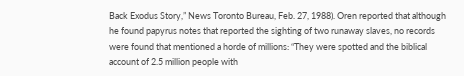Back Exodus Story,” News Toronto Bureau, Feb. 27, 1988). Oren reported that although he found papyrus notes that reported the sighting of two runaway slaves, no records were found that mentioned a horde of millions: “They were spotted and the biblical account of 2.5 million people with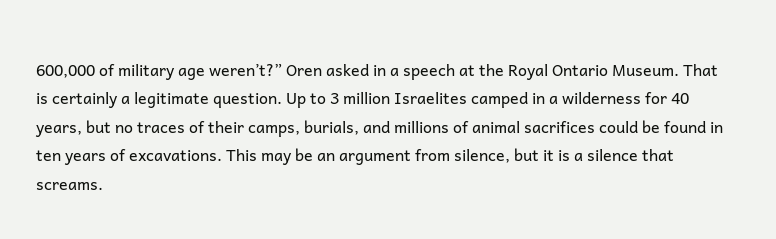600,000 of military age weren’t?” Oren asked in a speech at the Royal Ontario Museum. That is certainly a legitimate question. Up to 3 million Israelites camped in a wilderness for 40 years, but no traces of their camps, burials, and millions of animal sacrifices could be found in ten years of excavations. This may be an argument from silence, but it is a silence that screams.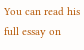You can read his full essay on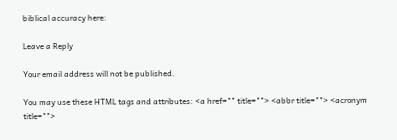biblical accuracy here:

Leave a Reply

Your email address will not be published.

You may use these HTML tags and attributes: <a href="" title=""> <abbr title=""> <acronym title="">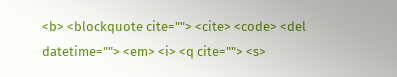<b> <blockquote cite=""> <cite> <code> <del datetime=""> <em> <i> <q cite=""> <s>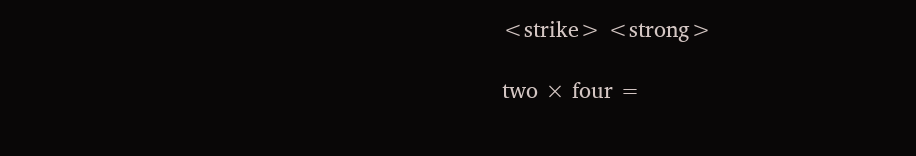<strike> <strong>

two × four =